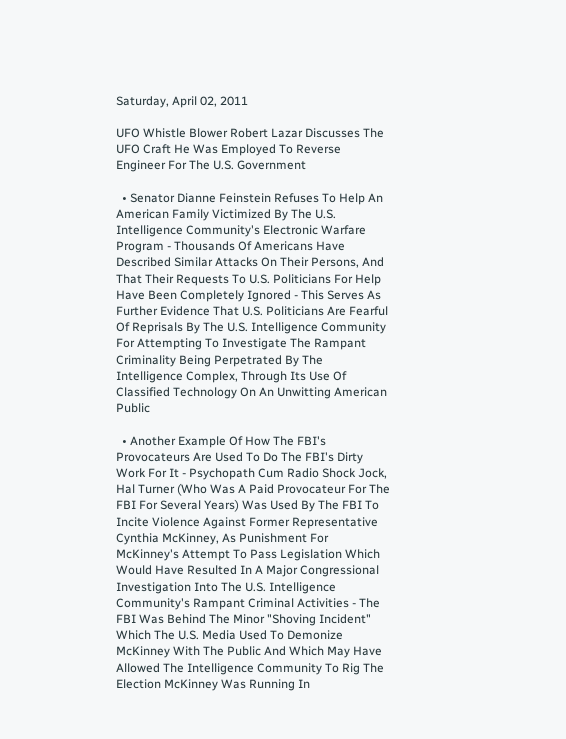Saturday, April 02, 2011

UFO Whistle Blower Robert Lazar Discusses The UFO Craft He Was Employed To Reverse Engineer For The U.S. Government

  • Senator Dianne Feinstein Refuses To Help An American Family Victimized By The U.S. Intelligence Community's Electronic Warfare Program - Thousands Of Americans Have Described Similar Attacks On Their Persons, And That Their Requests To U.S. Politicians For Help Have Been Completely Ignored - This Serves As Further Evidence That U.S. Politicians Are Fearful Of Reprisals By The U.S. Intelligence Community For Attempting To Investigate The Rampant Criminality Being Perpetrated By The Intelligence Complex, Through Its Use Of Classified Technology On An Unwitting American Public

  • Another Example Of How The FBI's Provocateurs Are Used To Do The FBI's Dirty Work For It - Psychopath Cum Radio Shock Jock, Hal Turner (Who Was A Paid Provocateur For The FBI For Several Years) Was Used By The FBI To Incite Violence Against Former Representative Cynthia McKinney, As Punishment For McKinney's Attempt To Pass Legislation Which Would Have Resulted In A Major Congressional Investigation Into The U.S. Intelligence Community's Rampant Criminal Activities - The FBI Was Behind The Minor "Shoving Incident" Which The U.S. Media Used To Demonize McKinney With The Public And Which May Have Allowed The Intelligence Community To Rig The Election McKinney Was Running In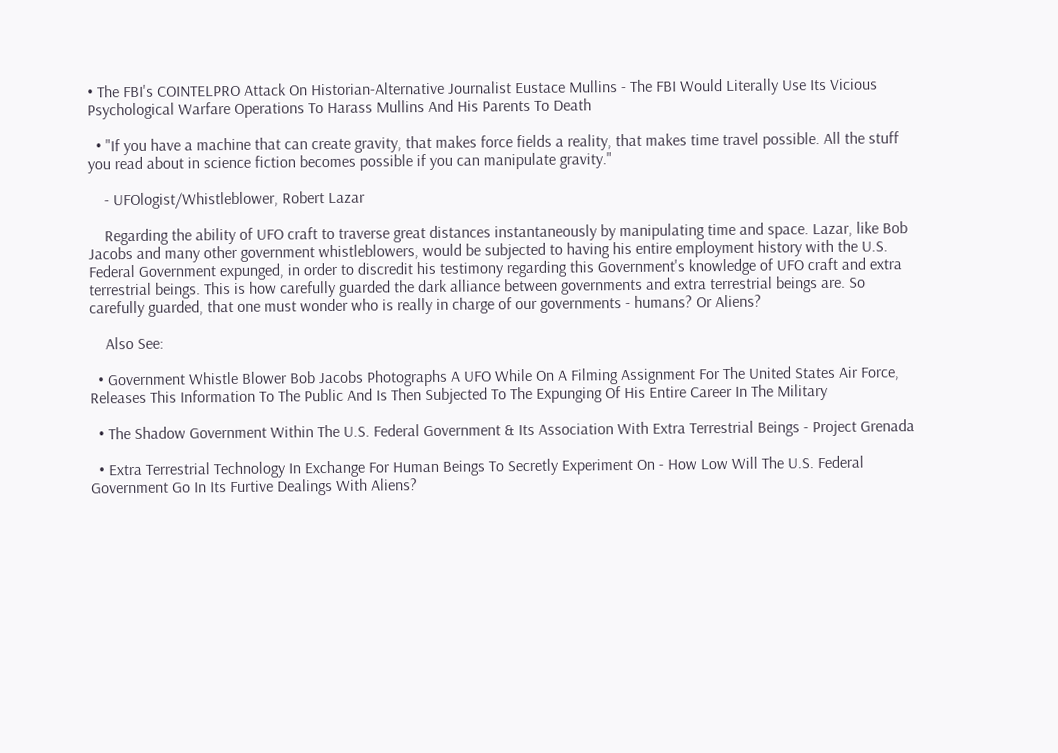• The FBI's COINTELPRO Attack On Historian-Alternative Journalist Eustace Mullins - The FBI Would Literally Use Its Vicious Psychological Warfare Operations To Harass Mullins And His Parents To Death

  • "If you have a machine that can create gravity, that makes force fields a reality, that makes time travel possible. All the stuff you read about in science fiction becomes possible if you can manipulate gravity."

    - UFOlogist/Whistleblower, Robert Lazar

    Regarding the ability of UFO craft to traverse great distances instantaneously by manipulating time and space. Lazar, like Bob Jacobs and many other government whistleblowers, would be subjected to having his entire employment history with the U.S. Federal Government expunged, in order to discredit his testimony regarding this Government's knowledge of UFO craft and extra terrestrial beings. This is how carefully guarded the dark alliance between governments and extra terrestrial beings are. So carefully guarded, that one must wonder who is really in charge of our governments - humans? Or Aliens?

    Also See:

  • Government Whistle Blower Bob Jacobs Photographs A UFO While On A Filming Assignment For The United States Air Force, Releases This Information To The Public And Is Then Subjected To The Expunging Of His Entire Career In The Military

  • The Shadow Government Within The U.S. Federal Government & Its Association With Extra Terrestrial Beings - Project Grenada

  • Extra Terrestrial Technology In Exchange For Human Beings To Secretly Experiment On - How Low Will The U.S. Federal Government Go In Its Furtive Dealings With Aliens?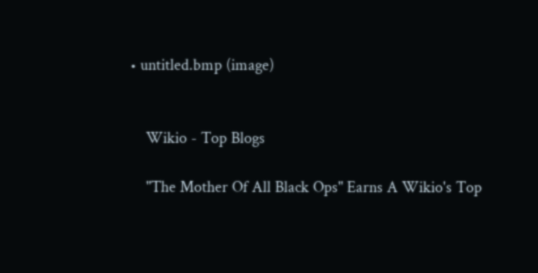• untitled.bmp (image)


    Wikio - Top Blogs

    "The Mother Of All Black Ops" Earns A Wikio's Top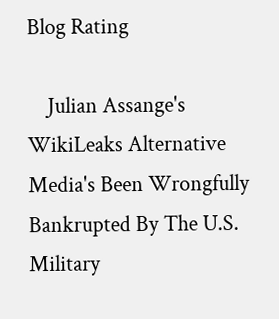Blog Rating

    Julian Assange's WikiLeaks Alternative Media's Been Wrongfully Bankrupted By The U.S. Military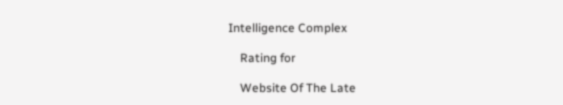Intelligence Complex

    Rating for

    Website Of The Late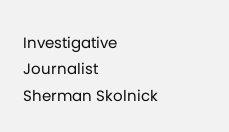Investigative Journalist Sherman Skolnick